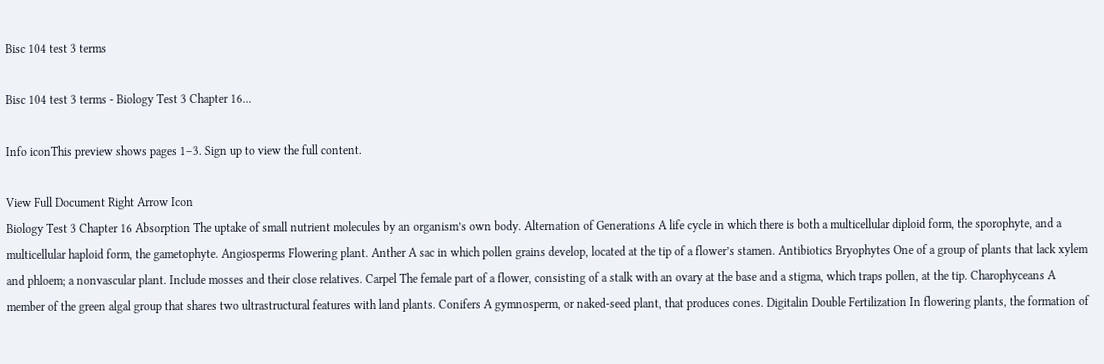Bisc 104 test 3 terms

Bisc 104 test 3 terms - Biology Test 3 Chapter 16...

Info iconThis preview shows pages 1–3. Sign up to view the full content.

View Full Document Right Arrow Icon
Biology Test 3 Chapter 16 Absorption The uptake of small nutrient molecules by an organism’s own body. Alternation of Generations A life cycle in which there is both a multicellular diploid form, the sporophyte, and a multicellular haploid form, the gametophyte. Angiosperms Flowering plant. Anther A sac in which pollen grains develop, located at the tip of a flower’s stamen. Antibiotics Bryophytes One of a group of plants that lack xylem and phloem; a nonvascular plant. Include mosses and their close relatives. Carpel The female part of a flower, consisting of a stalk with an ovary at the base and a stigma, which traps pollen, at the tip. Charophyceans A member of the green algal group that shares two ultrastructural features with land plants. Conifers A gymnosperm, or naked-seed plant, that produces cones. Digitalin Double Fertilization In flowering plants, the formation of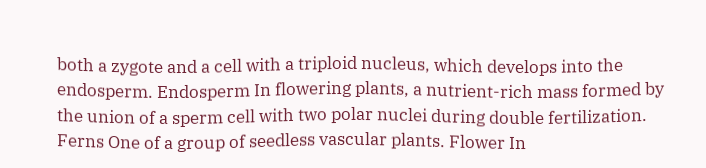both a zygote and a cell with a triploid nucleus, which develops into the endosperm. Endosperm In flowering plants, a nutrient-rich mass formed by the union of a sperm cell with two polar nuclei during double fertilization. Ferns One of a group of seedless vascular plants. Flower In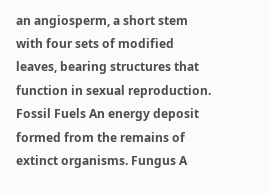an angiosperm, a short stem with four sets of modified leaves, bearing structures that function in sexual reproduction. Fossil Fuels An energy deposit formed from the remains of extinct organisms. Fungus A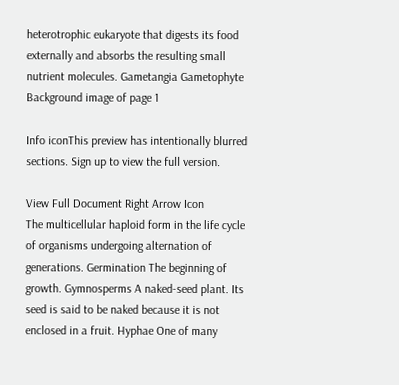heterotrophic eukaryote that digests its food externally and absorbs the resulting small nutrient molecules. Gametangia Gametophyte
Background image of page 1

Info iconThis preview has intentionally blurred sections. Sign up to view the full version.

View Full Document Right Arrow Icon
The multicellular haploid form in the life cycle of organisms undergoing alternation of generations. Germination The beginning of growth. Gymnosperms A naked-seed plant. Its seed is said to be naked because it is not enclosed in a fruit. Hyphae One of many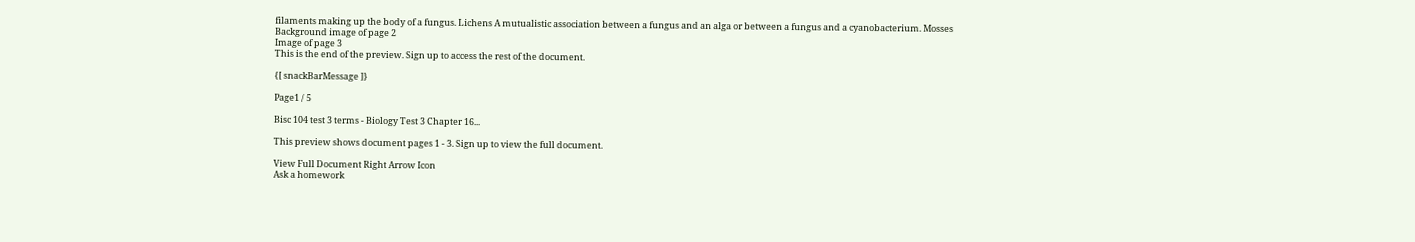filaments making up the body of a fungus. Lichens A mutualistic association between a fungus and an alga or between a fungus and a cyanobacterium. Mosses
Background image of page 2
Image of page 3
This is the end of the preview. Sign up to access the rest of the document.

{[ snackBarMessage ]}

Page1 / 5

Bisc 104 test 3 terms - Biology Test 3 Chapter 16...

This preview shows document pages 1 - 3. Sign up to view the full document.

View Full Document Right Arrow Icon
Ask a homework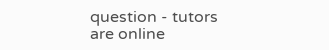question - tutors are online